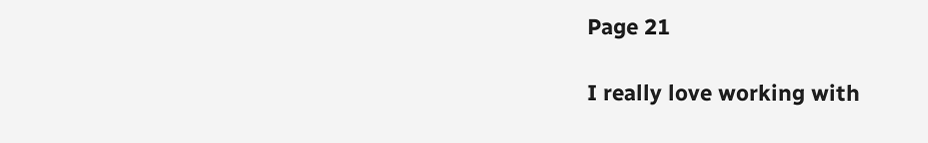Page 21

I really love working with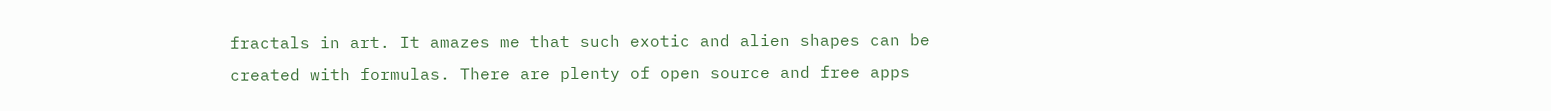fractals in art. It amazes me that such exotic and alien shapes can be created with formulas. There are plenty of open source and free apps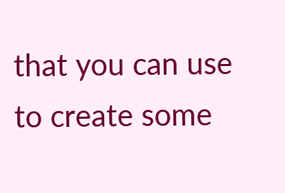that you can use to create some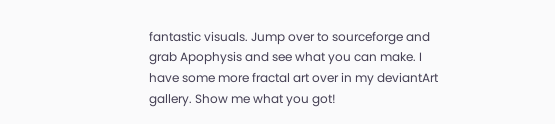fantastic visuals. Jump over to sourceforge and grab Apophysis and see what you can make. I have some more fractal art over in my deviantArt gallery. Show me what you got!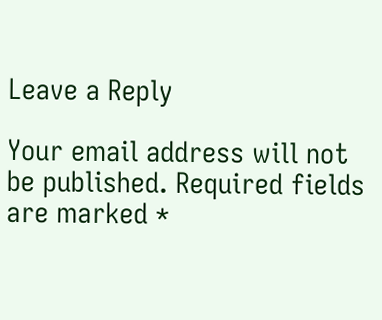Leave a Reply

Your email address will not be published. Required fields are marked *